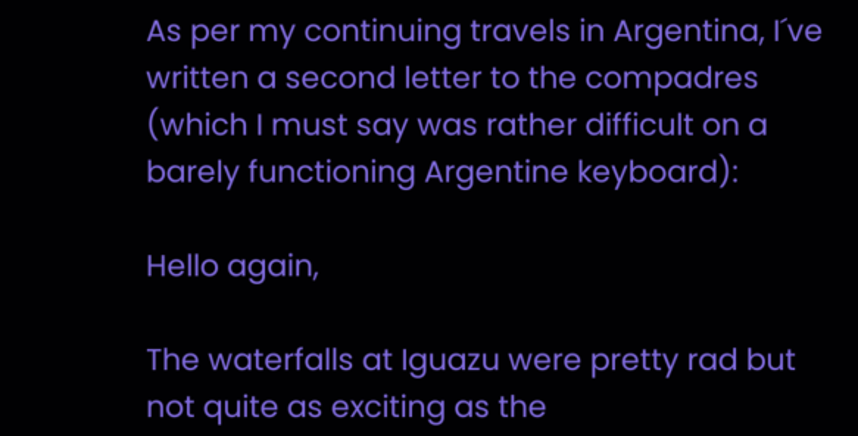As per my continuing travels in Argentina, I´ve written a second letter to the compadres (which I must say was rather difficult on a barely functioning Argentine keyboard):

Hello again,

The waterfalls at Iguazu were pretty rad but not quite as exciting as the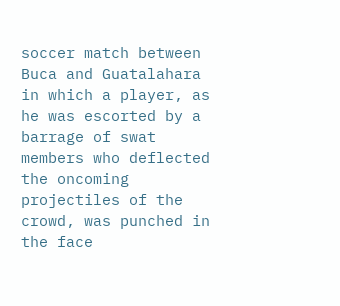soccer match between Buca and Guatalahara in which a player, as he was escorted by a barrage of swat members who deflected the oncoming projectiles of the crowd, was punched in the face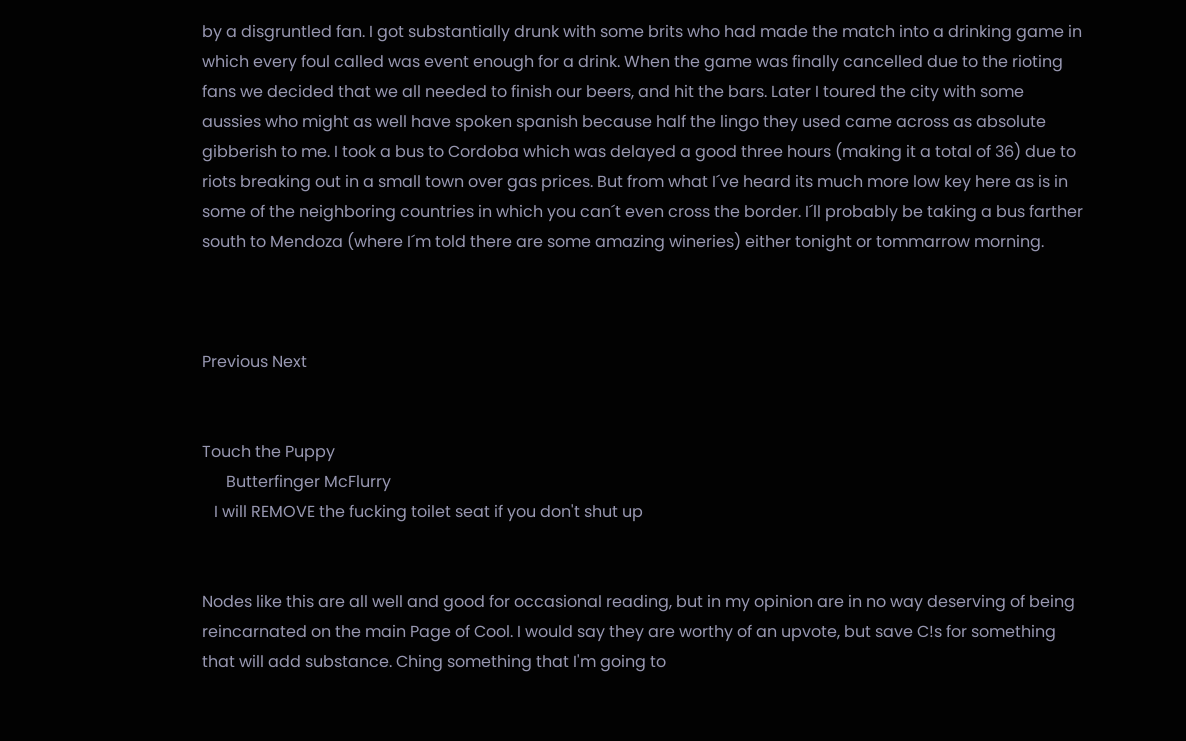by a disgruntled fan. I got substantially drunk with some brits who had made the match into a drinking game in which every foul called was event enough for a drink. When the game was finally cancelled due to the rioting fans we decided that we all needed to finish our beers, and hit the bars. Later I toured the city with some aussies who might as well have spoken spanish because half the lingo they used came across as absolute gibberish to me. I took a bus to Cordoba which was delayed a good three hours (making it a total of 36) due to riots breaking out in a small town over gas prices. But from what I´ve heard its much more low key here as is in some of the neighboring countries in which you can´t even cross the border. I´ll probably be taking a bus farther south to Mendoza (where I´m told there are some amazing wineries) either tonight or tommarrow morning.



Previous Next


Touch the Puppy
      Butterfinger McFlurry
   I will REMOVE the fucking toilet seat if you don't shut up


Nodes like this are all well and good for occasional reading, but in my opinion are in no way deserving of being reincarnated on the main Page of Cool. I would say they are worthy of an upvote, but save C!s for something that will add substance. Ching something that I'm going to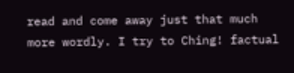read and come away just that much more wordly. I try to Ching! factual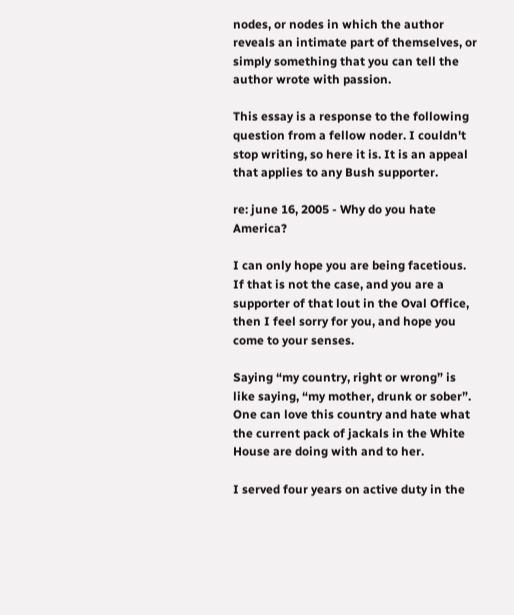nodes, or nodes in which the author reveals an intimate part of themselves, or simply something that you can tell the author wrote with passion.

This essay is a response to the following question from a fellow noder. I couldn't stop writing, so here it is. It is an appeal that applies to any Bush supporter.

re: june 16, 2005 - Why do you hate America?

I can only hope you are being facetious. If that is not the case, and you are a supporter of that lout in the Oval Office, then I feel sorry for you, and hope you come to your senses.

Saying “my country, right or wrong” is like saying, “my mother, drunk or sober”. One can love this country and hate what the current pack of jackals in the White House are doing with and to her.

I served four years on active duty in the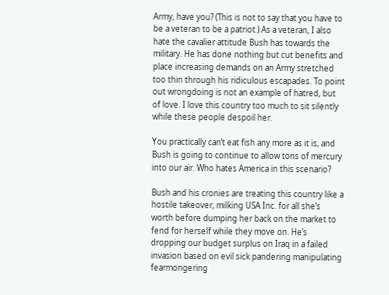Army, have you? (This is not to say that you have to be a veteran to be a patriot.) As a veteran, I also hate the cavalier attitude Bush has towards the military. He has done nothing but cut benefits and place increasing demands on an Army stretched too thin through his ridiculous escapades. To point out wrongdoing is not an example of hatred, but of love. I love this country too much to sit silently while these people despoil her.

You practically can’t eat fish any more as it is, and Bush is going to continue to allow tons of mercury into our air. Who hates America in this scenario?

Bush and his cronies are treating this country like a hostile takeover, milking USA Inc. for all she’s worth before dumping her back on the market to fend for herself while they move on. He’s dropping our budget surplus on Iraq in a failed invasion based on evil sick pandering manipulating fearmongering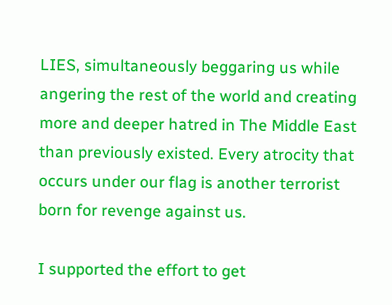LIES, simultaneously beggaring us while angering the rest of the world and creating more and deeper hatred in The Middle East than previously existed. Every atrocity that occurs under our flag is another terrorist born for revenge against us.

I supported the effort to get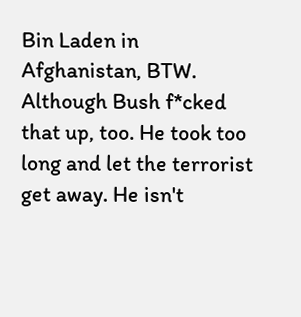Bin Laden in Afghanistan, BTW. Although Bush f*cked that up, too. He took too long and let the terrorist get away. He isn't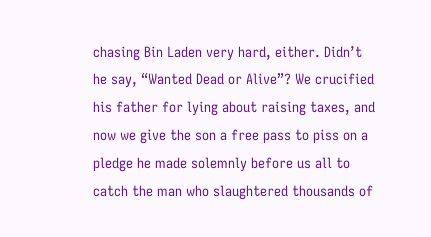chasing Bin Laden very hard, either. Didn’t he say, “Wanted Dead or Alive”? We crucified his father for lying about raising taxes, and now we give the son a free pass to piss on a pledge he made solemnly before us all to catch the man who slaughtered thousands of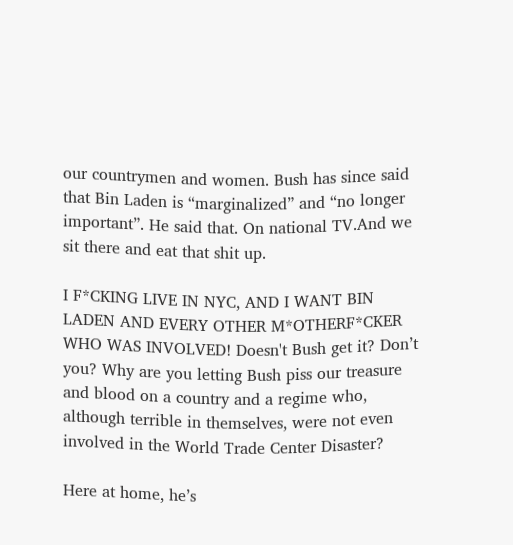our countrymen and women. Bush has since said that Bin Laden is “marginalized” and “no longer important”. He said that. On national TV.And we sit there and eat that shit up.

I F*CKING LIVE IN NYC, AND I WANT BIN LADEN AND EVERY OTHER M*OTHERF*CKER WHO WAS INVOLVED! Doesn't Bush get it? Don’t you? Why are you letting Bush piss our treasure and blood on a country and a regime who, although terrible in themselves, were not even involved in the World Trade Center Disaster?

Here at home, he’s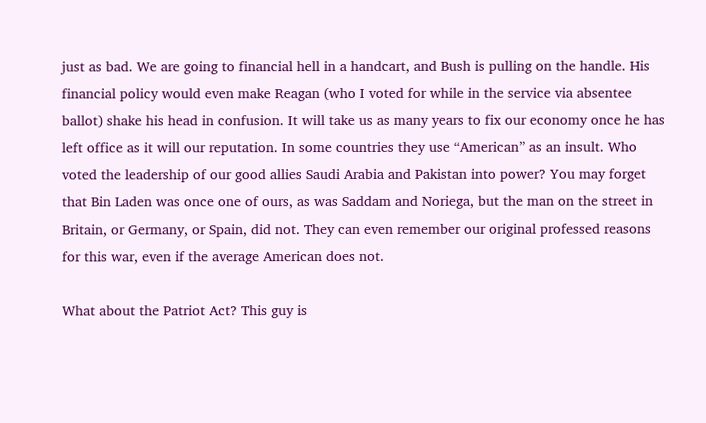just as bad. We are going to financial hell in a handcart, and Bush is pulling on the handle. His financial policy would even make Reagan (who I voted for while in the service via absentee ballot) shake his head in confusion. It will take us as many years to fix our economy once he has left office as it will our reputation. In some countries they use “American” as an insult. Who voted the leadership of our good allies Saudi Arabia and Pakistan into power? You may forget that Bin Laden was once one of ours, as was Saddam and Noriega, but the man on the street in Britain, or Germany, or Spain, did not. They can even remember our original professed reasons for this war, even if the average American does not.

What about the Patriot Act? This guy is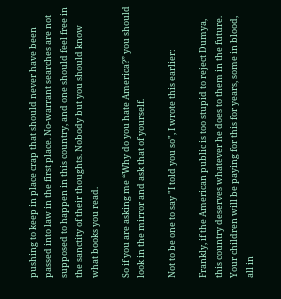pushing to keep in place crap that should never have been passed into law in the first place. No-warrant searches are not supposed to happen in this country, and one should feel free in the sanctity of their thoughts. Nobody but you should know what books you read.

So if you are asking me “Why do you hate America?” you should look in the mirror and ask that of yourself.

Not to be one to say "I told you so", I wrote this earlier:

Frankly, if the American public is too stupid to reject Dumya, this country deserves whatever he does to them in the future. Your children will be paying for this for years, some in blood, all in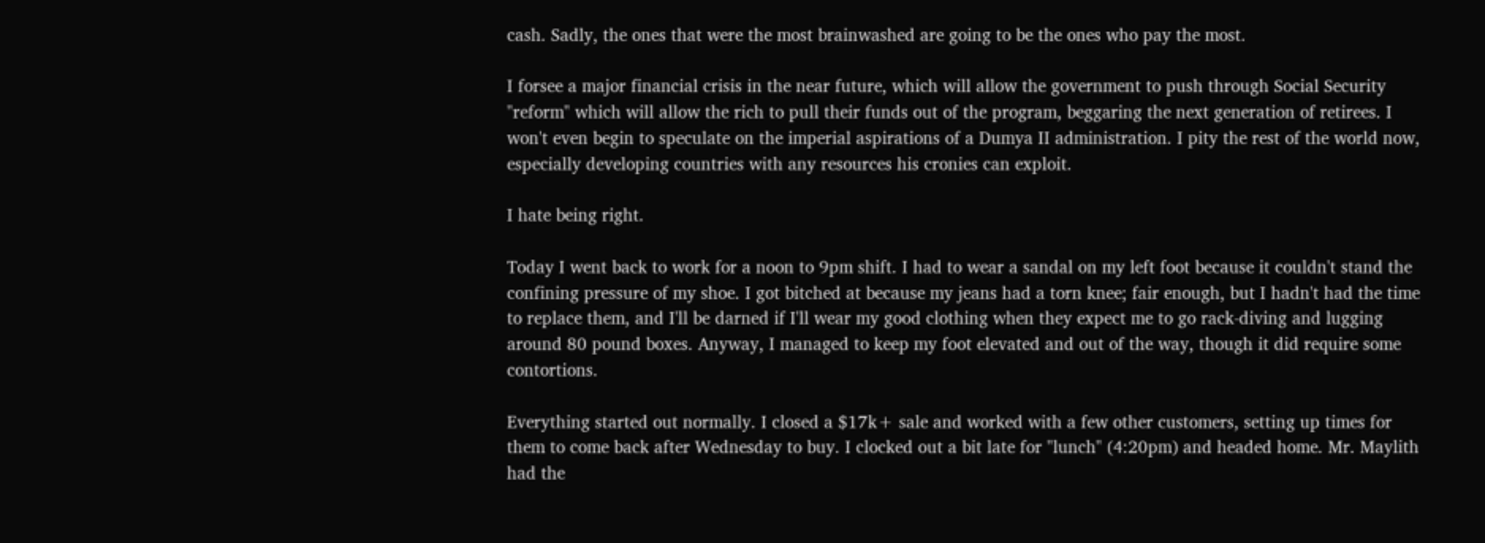cash. Sadly, the ones that were the most brainwashed are going to be the ones who pay the most.

I forsee a major financial crisis in the near future, which will allow the government to push through Social Security "reform" which will allow the rich to pull their funds out of the program, beggaring the next generation of retirees. I won't even begin to speculate on the imperial aspirations of a Dumya II administration. I pity the rest of the world now, especially developing countries with any resources his cronies can exploit.

I hate being right.

Today I went back to work for a noon to 9pm shift. I had to wear a sandal on my left foot because it couldn't stand the confining pressure of my shoe. I got bitched at because my jeans had a torn knee; fair enough, but I hadn't had the time to replace them, and I'll be darned if I'll wear my good clothing when they expect me to go rack-diving and lugging around 80 pound boxes. Anyway, I managed to keep my foot elevated and out of the way, though it did require some contortions.

Everything started out normally. I closed a $17k+ sale and worked with a few other customers, setting up times for them to come back after Wednesday to buy. I clocked out a bit late for "lunch" (4:20pm) and headed home. Mr. Maylith had the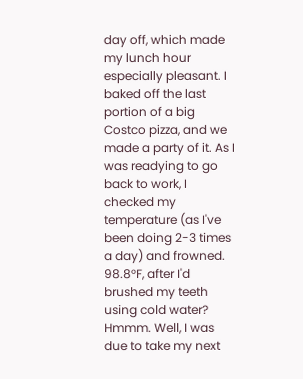day off, which made my lunch hour especially pleasant. I baked off the last portion of a big Costco pizza, and we made a party of it. As I was readying to go back to work, I checked my temperature (as I've been doing 2-3 times a day) and frowned. 98.8°F, after I'd brushed my teeth using cold water? Hmmm. Well, I was due to take my next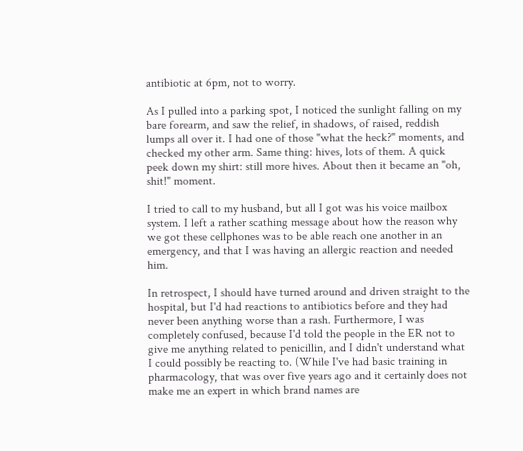antibiotic at 6pm, not to worry.

As I pulled into a parking spot, I noticed the sunlight falling on my bare forearm, and saw the relief, in shadows, of raised, reddish lumps all over it. I had one of those "what the heck?" moments, and checked my other arm. Same thing: hives, lots of them. A quick peek down my shirt: still more hives. About then it became an "oh, shit!" moment.

I tried to call to my husband, but all I got was his voice mailbox system. I left a rather scathing message about how the reason why we got these cellphones was to be able reach one another in an emergency, and that I was having an allergic reaction and needed him.

In retrospect, I should have turned around and driven straight to the hospital, but I'd had reactions to antibiotics before and they had never been anything worse than a rash. Furthermore, I was completely confused, because I'd told the people in the ER not to give me anything related to penicillin, and I didn't understand what I could possibly be reacting to. (While I've had basic training in pharmacology, that was over five years ago and it certainly does not make me an expert in which brand names are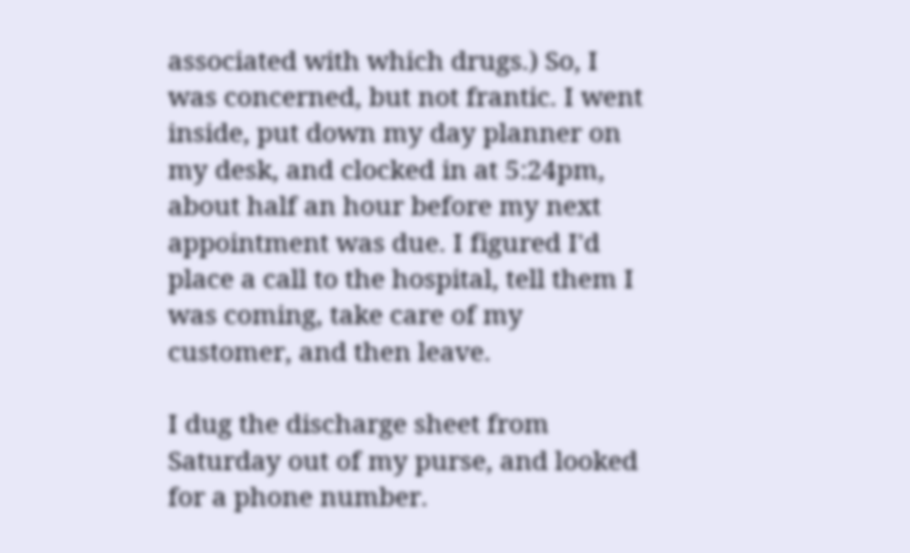associated with which drugs.) So, I was concerned, but not frantic. I went inside, put down my day planner on my desk, and clocked in at 5:24pm, about half an hour before my next appointment was due. I figured I'd place a call to the hospital, tell them I was coming, take care of my customer, and then leave.

I dug the discharge sheet from Saturday out of my purse, and looked for a phone number.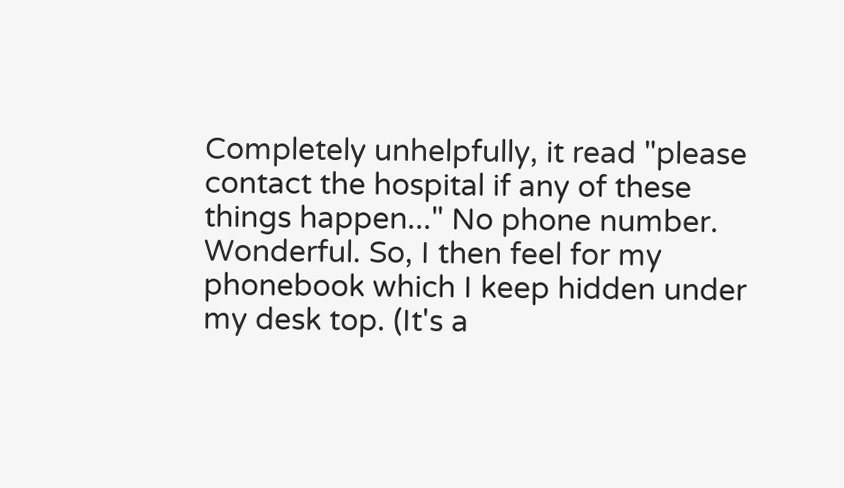Completely unhelpfully, it read "please contact the hospital if any of these things happen..." No phone number. Wonderful. So, I then feel for my phonebook which I keep hidden under my desk top. (It's a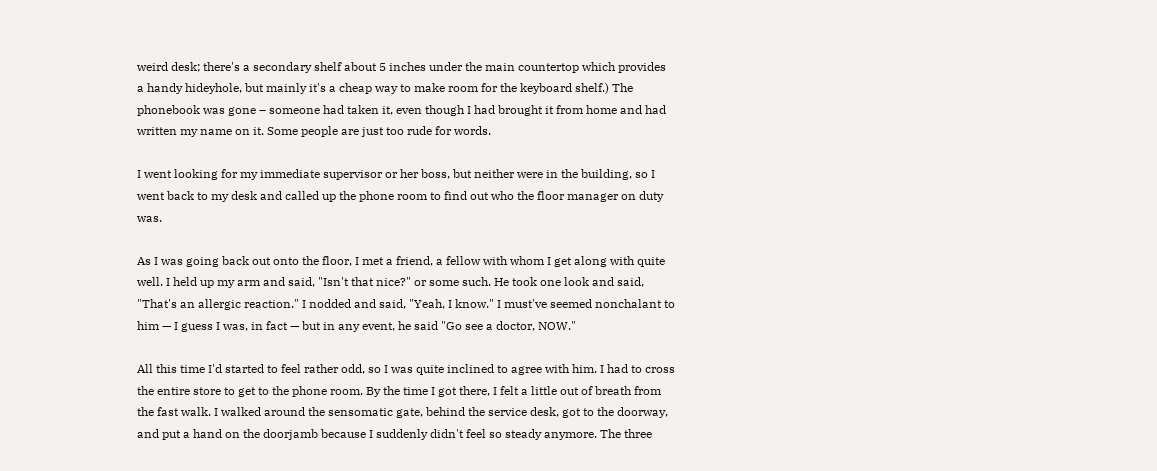weird desk; there's a secondary shelf about 5 inches under the main countertop which provides a handy hideyhole, but mainly it's a cheap way to make room for the keyboard shelf.) The phonebook was gone – someone had taken it, even though I had brought it from home and had written my name on it. Some people are just too rude for words.

I went looking for my immediate supervisor or her boss, but neither were in the building, so I went back to my desk and called up the phone room to find out who the floor manager on duty was.

As I was going back out onto the floor, I met a friend, a fellow with whom I get along with quite well. I held up my arm and said, "Isn't that nice?" or some such. He took one look and said, "That's an allergic reaction." I nodded and said, "Yeah, I know." I must've seemed nonchalant to him — I guess I was, in fact — but in any event, he said "Go see a doctor, NOW."

All this time I'd started to feel rather odd, so I was quite inclined to agree with him. I had to cross the entire store to get to the phone room. By the time I got there, I felt a little out of breath from the fast walk. I walked around the sensomatic gate, behind the service desk, got to the doorway, and put a hand on the doorjamb because I suddenly didn't feel so steady anymore. The three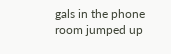gals in the phone room jumped up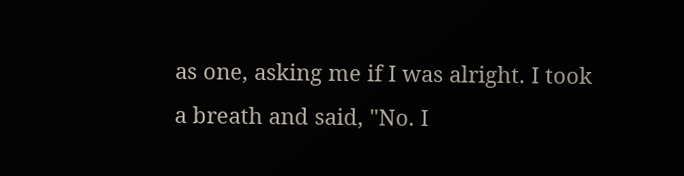as one, asking me if I was alright. I took a breath and said, "No. I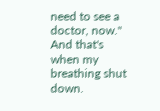need to see a doctor, now." And that's when my breathing shut down.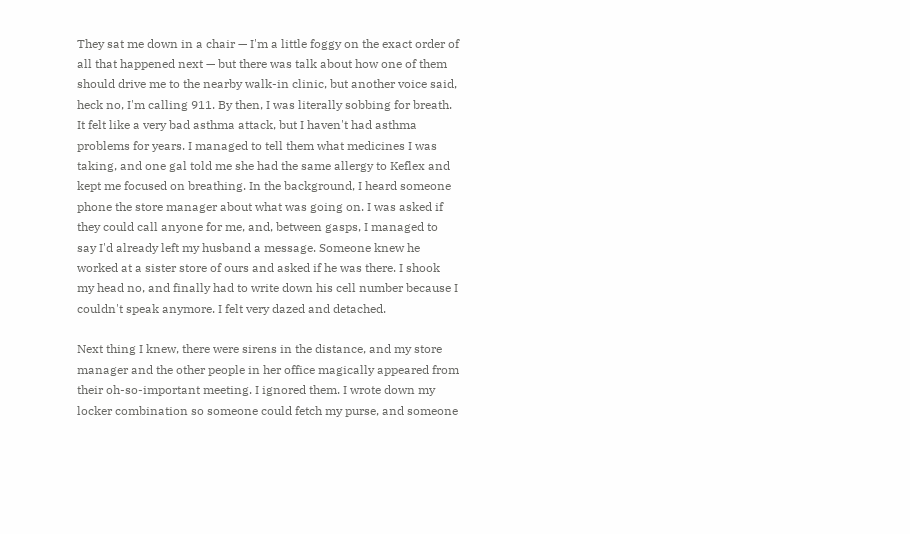They sat me down in a chair — I'm a little foggy on the exact order of all that happened next — but there was talk about how one of them should drive me to the nearby walk-in clinic, but another voice said, heck no, I'm calling 911. By then, I was literally sobbing for breath. It felt like a very bad asthma attack, but I haven't had asthma problems for years. I managed to tell them what medicines I was taking, and one gal told me she had the same allergy to Keflex and kept me focused on breathing. In the background, I heard someone phone the store manager about what was going on. I was asked if they could call anyone for me, and, between gasps, I managed to say I'd already left my husband a message. Someone knew he worked at a sister store of ours and asked if he was there. I shook my head no, and finally had to write down his cell number because I couldn't speak anymore. I felt very dazed and detached.

Next thing I knew, there were sirens in the distance, and my store manager and the other people in her office magically appeared from their oh-so-important meeting. I ignored them. I wrote down my locker combination so someone could fetch my purse, and someone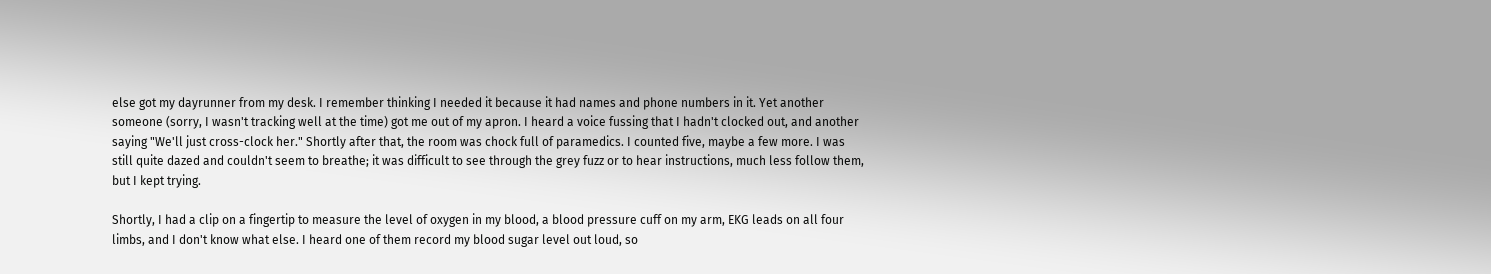else got my dayrunner from my desk. I remember thinking I needed it because it had names and phone numbers in it. Yet another someone (sorry, I wasn't tracking well at the time) got me out of my apron. I heard a voice fussing that I hadn't clocked out, and another saying "We'll just cross-clock her." Shortly after that, the room was chock full of paramedics. I counted five, maybe a few more. I was still quite dazed and couldn't seem to breathe; it was difficult to see through the grey fuzz or to hear instructions, much less follow them, but I kept trying.

Shortly, I had a clip on a fingertip to measure the level of oxygen in my blood, a blood pressure cuff on my arm, EKG leads on all four limbs, and I don't know what else. I heard one of them record my blood sugar level out loud, so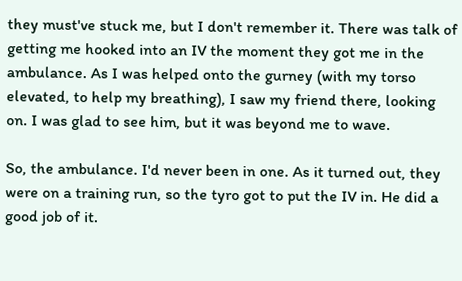they must've stuck me, but I don't remember it. There was talk of getting me hooked into an IV the moment they got me in the ambulance. As I was helped onto the gurney (with my torso elevated, to help my breathing), I saw my friend there, looking on. I was glad to see him, but it was beyond me to wave.

So, the ambulance. I'd never been in one. As it turned out, they were on a training run, so the tyro got to put the IV in. He did a good job of it.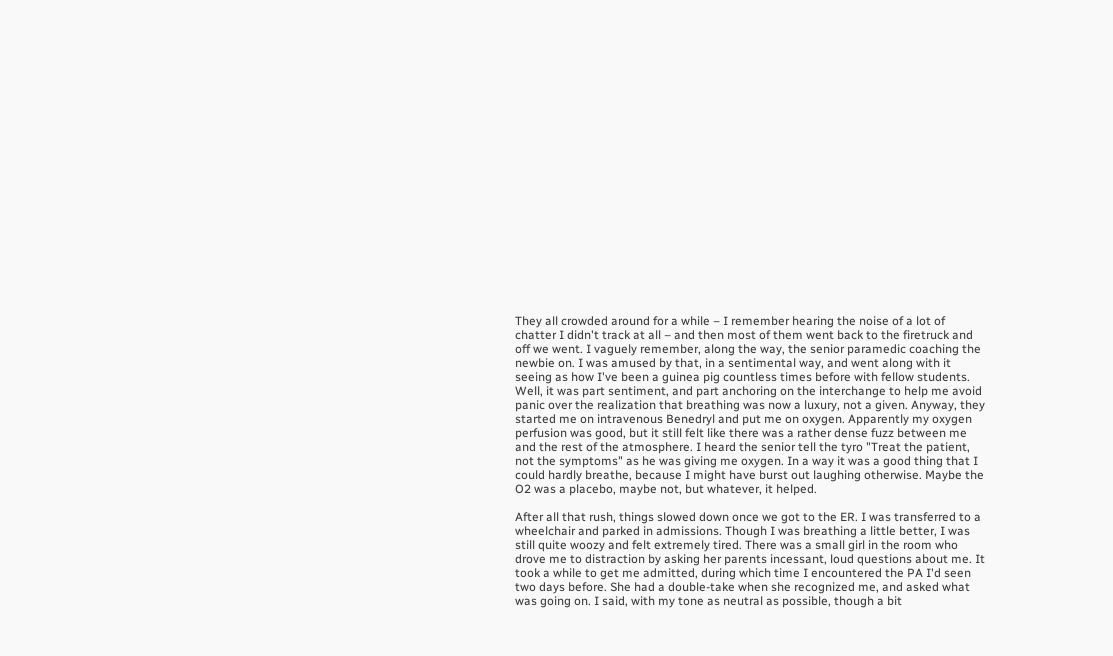They all crowded around for a while – I remember hearing the noise of a lot of chatter I didn't track at all – and then most of them went back to the firetruck and off we went. I vaguely remember, along the way, the senior paramedic coaching the newbie on. I was amused by that, in a sentimental way, and went along with it seeing as how I've been a guinea pig countless times before with fellow students. Well, it was part sentiment, and part anchoring on the interchange to help me avoid panic over the realization that breathing was now a luxury, not a given. Anyway, they started me on intravenous Benedryl and put me on oxygen. Apparently my oxygen perfusion was good, but it still felt like there was a rather dense fuzz between me and the rest of the atmosphere. I heard the senior tell the tyro "Treat the patient, not the symptoms" as he was giving me oxygen. In a way it was a good thing that I could hardly breathe, because I might have burst out laughing otherwise. Maybe the O2 was a placebo, maybe not, but whatever, it helped.

After all that rush, things slowed down once we got to the ER. I was transferred to a wheelchair and parked in admissions. Though I was breathing a little better, I was still quite woozy and felt extremely tired. There was a small girl in the room who drove me to distraction by asking her parents incessant, loud questions about me. It took a while to get me admitted, during which time I encountered the PA I'd seen two days before. She had a double-take when she recognized me, and asked what was going on. I said, with my tone as neutral as possible, though a bit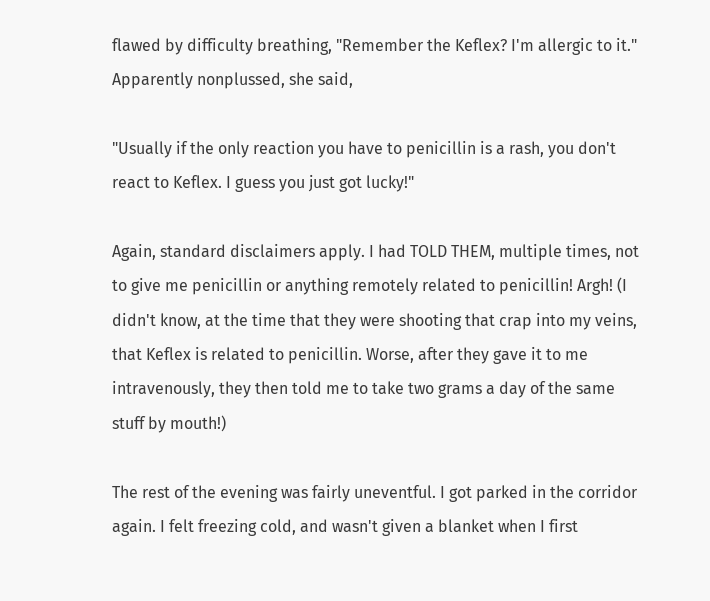flawed by difficulty breathing, "Remember the Keflex? I'm allergic to it." Apparently nonplussed, she said,

"Usually if the only reaction you have to penicillin is a rash, you don't react to Keflex. I guess you just got lucky!"

Again, standard disclaimers apply. I had TOLD THEM, multiple times, not to give me penicillin or anything remotely related to penicillin! Argh! (I didn't know, at the time that they were shooting that crap into my veins, that Keflex is related to penicillin. Worse, after they gave it to me intravenously, they then told me to take two grams a day of the same stuff by mouth!)

The rest of the evening was fairly uneventful. I got parked in the corridor again. I felt freezing cold, and wasn't given a blanket when I first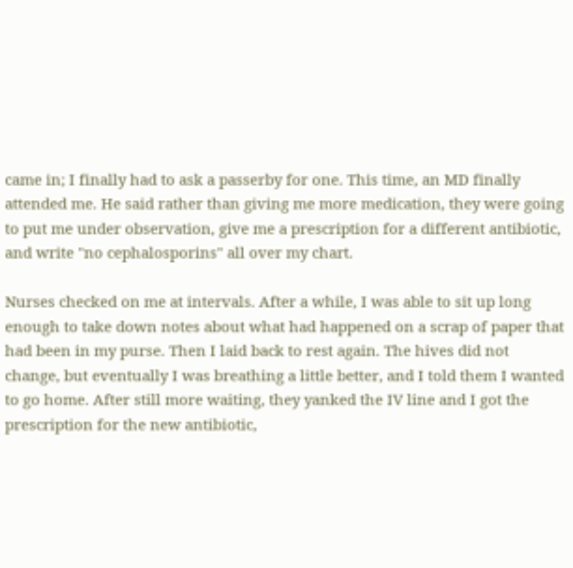came in; I finally had to ask a passerby for one. This time, an MD finally attended me. He said rather than giving me more medication, they were going to put me under observation, give me a prescription for a different antibiotic, and write "no cephalosporins" all over my chart.

Nurses checked on me at intervals. After a while, I was able to sit up long enough to take down notes about what had happened on a scrap of paper that had been in my purse. Then I laid back to rest again. The hives did not change, but eventually I was breathing a little better, and I told them I wanted to go home. After still more waiting, they yanked the IV line and I got the prescription for the new antibiotic,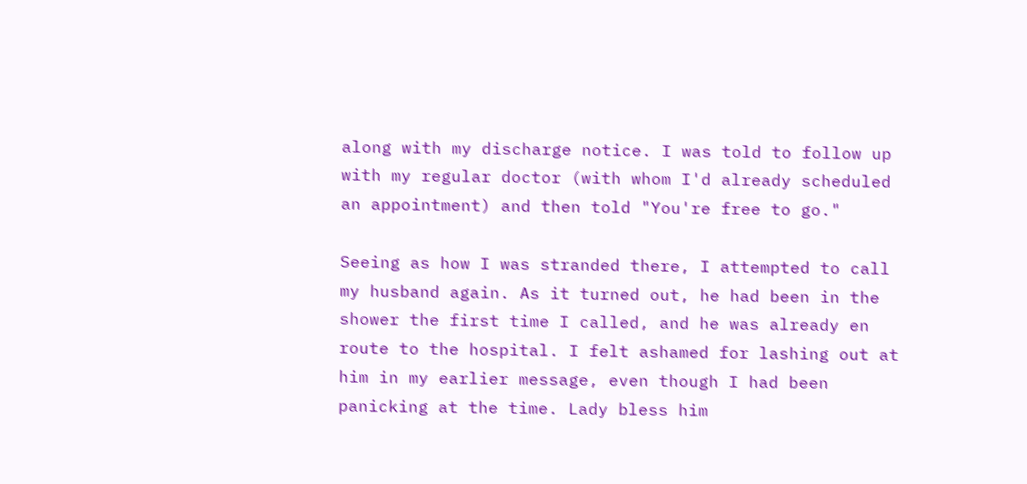along with my discharge notice. I was told to follow up with my regular doctor (with whom I'd already scheduled an appointment) and then told "You're free to go."

Seeing as how I was stranded there, I attempted to call my husband again. As it turned out, he had been in the shower the first time I called, and he was already en route to the hospital. I felt ashamed for lashing out at him in my earlier message, even though I had been panicking at the time. Lady bless him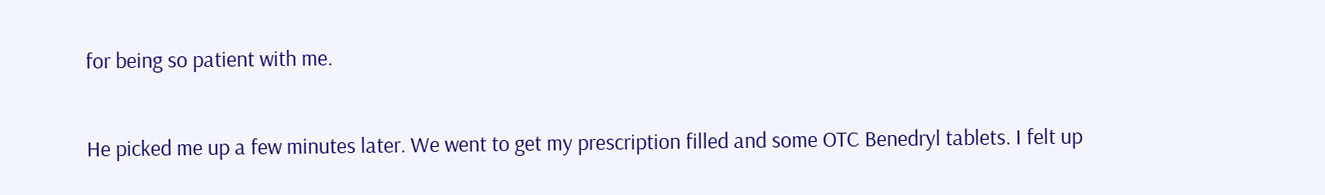for being so patient with me.

He picked me up a few minutes later. We went to get my prescription filled and some OTC Benedryl tablets. I felt up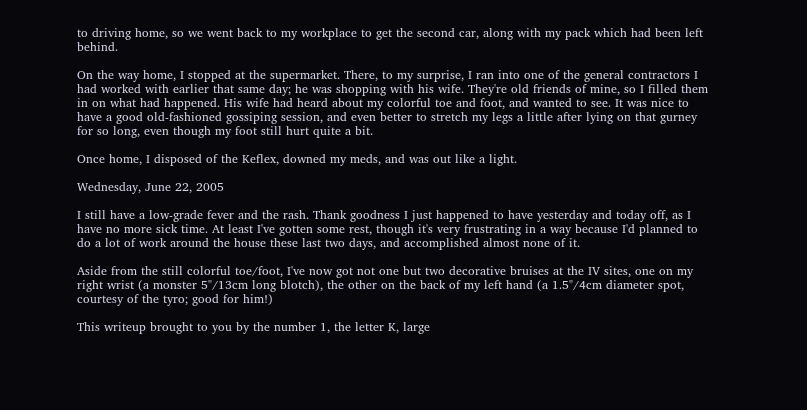to driving home, so we went back to my workplace to get the second car, along with my pack which had been left behind.

On the way home, I stopped at the supermarket. There, to my surprise, I ran into one of the general contractors I had worked with earlier that same day; he was shopping with his wife. They're old friends of mine, so I filled them in on what had happened. His wife had heard about my colorful toe and foot, and wanted to see. It was nice to have a good old-fashioned gossiping session, and even better to stretch my legs a little after lying on that gurney for so long, even though my foot still hurt quite a bit.

Once home, I disposed of the Keflex, downed my meds, and was out like a light.

Wednesday, June 22, 2005

I still have a low-grade fever and the rash. Thank goodness I just happened to have yesterday and today off, as I have no more sick time. At least I've gotten some rest, though it's very frustrating in a way because I'd planned to do a lot of work around the house these last two days, and accomplished almost none of it.

Aside from the still colorful toe/foot, I've now got not one but two decorative bruises at the IV sites, one on my right wrist (a monster 5"/13cm long blotch), the other on the back of my left hand (a 1.5"/4cm diameter spot, courtesy of the tyro; good for him!)

This writeup brought to you by the number 1, the letter K, large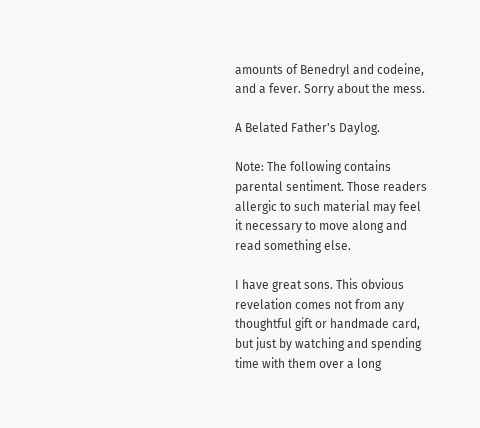amounts of Benedryl and codeine, and a fever. Sorry about the mess.

A Belated Father's Daylog.

Note: The following contains parental sentiment. Those readers allergic to such material may feel it necessary to move along and read something else.

I have great sons. This obvious revelation comes not from any thoughtful gift or handmade card, but just by watching and spending time with them over a long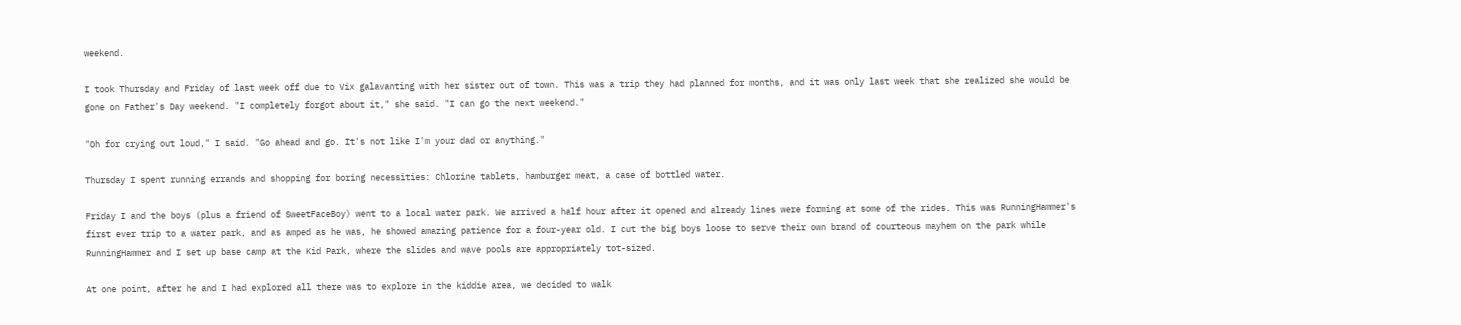weekend.

I took Thursday and Friday of last week off due to Vix galavanting with her sister out of town. This was a trip they had planned for months, and it was only last week that she realized she would be gone on Father's Day weekend. "I completely forgot about it," she said. "I can go the next weekend."

"Oh for crying out loud," I said. "Go ahead and go. It's not like I'm your dad or anything."

Thursday I spent running errands and shopping for boring necessities: Chlorine tablets, hamburger meat, a case of bottled water.

Friday I and the boys (plus a friend of SweetFaceBoy) went to a local water park. We arrived a half hour after it opened and already lines were forming at some of the rides. This was RunningHammer's first ever trip to a water park, and as amped as he was, he showed amazing patience for a four-year old. I cut the big boys loose to serve their own brand of courteous mayhem on the park while RunningHammer and I set up base camp at the Kid Park, where the slides and wave pools are appropriately tot-sized.

At one point, after he and I had explored all there was to explore in the kiddie area, we decided to walk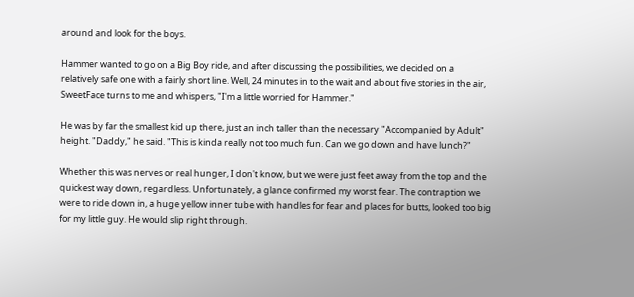around and look for the boys.

Hammer wanted to go on a Big Boy ride, and after discussing the possibilities, we decided on a relatively safe one with a fairly short line. Well, 24 minutes in to the wait and about five stories in the air, SweetFace turns to me and whispers, "I'm a little worried for Hammer."

He was by far the smallest kid up there, just an inch taller than the necessary "Accompanied by Adult" height. "Daddy," he said. "This is kinda really not too much fun. Can we go down and have lunch?"

Whether this was nerves or real hunger, I don't know, but we were just feet away from the top and the quickest way down, regardless. Unfortunately, a glance confirmed my worst fear. The contraption we were to ride down in, a huge yellow inner tube with handles for fear and places for butts, looked too big for my little guy. He would slip right through.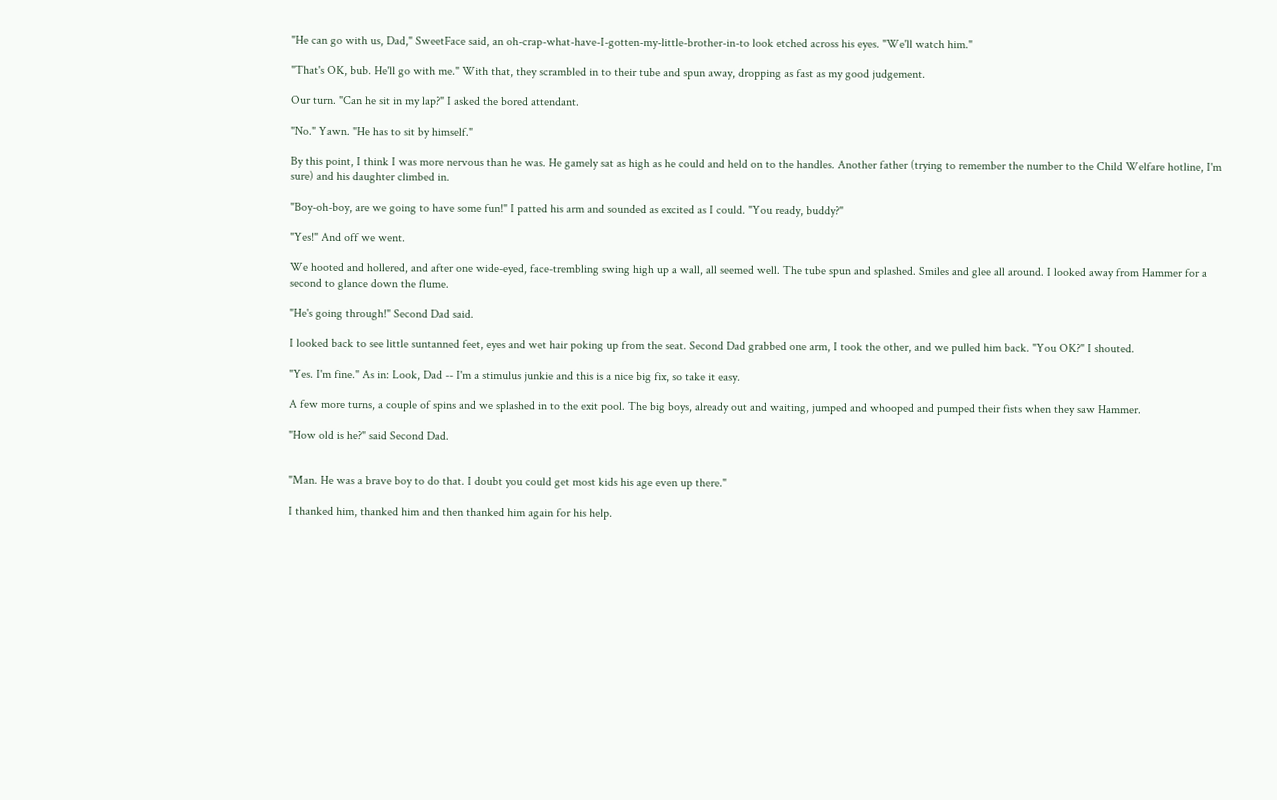"He can go with us, Dad," SweetFace said, an oh-crap-what-have-I-gotten-my-little-brother-in-to look etched across his eyes. "We'll watch him."

"That's OK, bub. He'll go with me." With that, they scrambled in to their tube and spun away, dropping as fast as my good judgement.

Our turn. "Can he sit in my lap?" I asked the bored attendant.

"No." Yawn. "He has to sit by himself."

By this point, I think I was more nervous than he was. He gamely sat as high as he could and held on to the handles. Another father (trying to remember the number to the Child Welfare hotline, I'm sure) and his daughter climbed in.

"Boy-oh-boy, are we going to have some fun!" I patted his arm and sounded as excited as I could. "You ready, buddy?"

"Yes!" And off we went.

We hooted and hollered, and after one wide-eyed, face-trembling swing high up a wall, all seemed well. The tube spun and splashed. Smiles and glee all around. I looked away from Hammer for a second to glance down the flume.

"He's going through!" Second Dad said.

I looked back to see little suntanned feet, eyes and wet hair poking up from the seat. Second Dad grabbed one arm, I took the other, and we pulled him back. "You OK?" I shouted.

"Yes. I'm fine." As in: Look, Dad -- I'm a stimulus junkie and this is a nice big fix, so take it easy.

A few more turns, a couple of spins and we splashed in to the exit pool. The big boys, already out and waiting, jumped and whooped and pumped their fists when they saw Hammer.

"How old is he?" said Second Dad.


"Man. He was a brave boy to do that. I doubt you could get most kids his age even up there."

I thanked him, thanked him and then thanked him again for his help.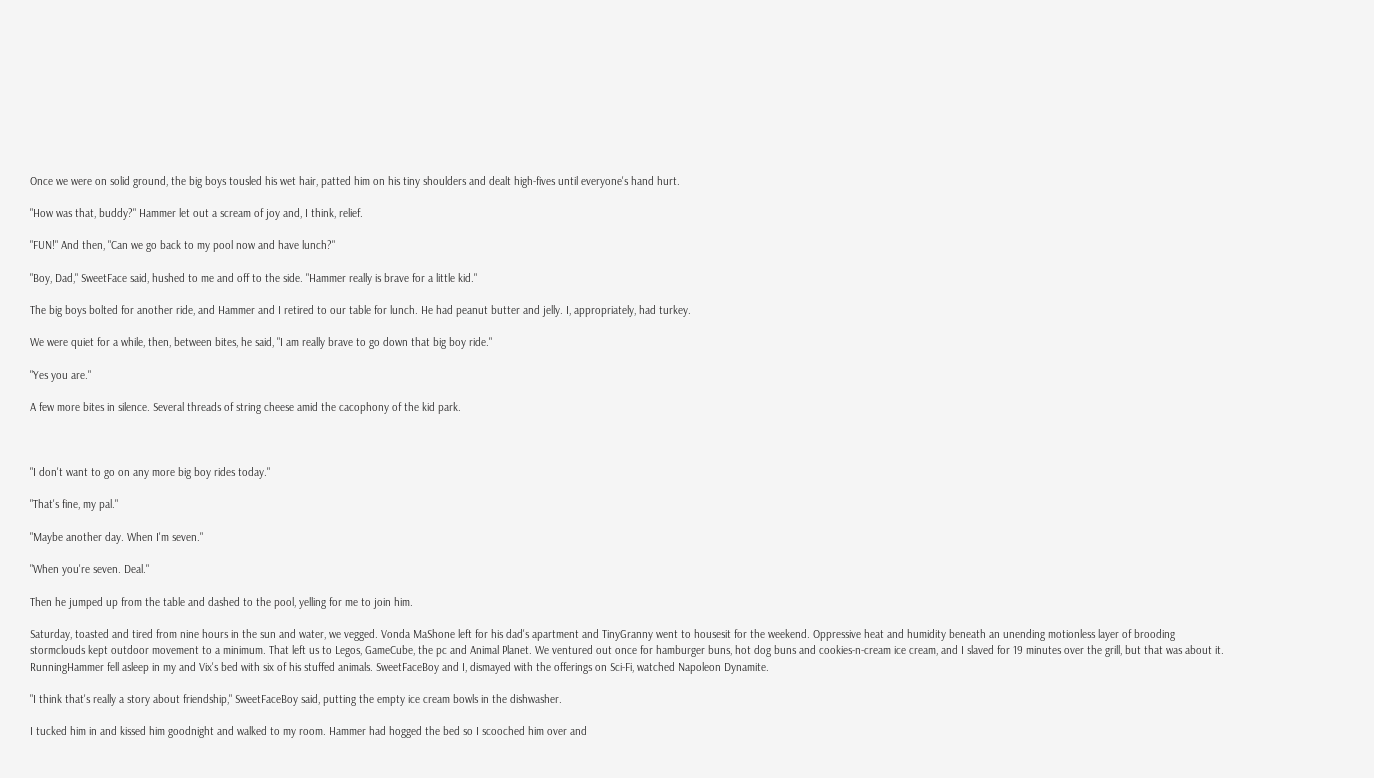Once we were on solid ground, the big boys tousled his wet hair, patted him on his tiny shoulders and dealt high-fives until everyone's hand hurt.

"How was that, buddy?" Hammer let out a scream of joy and, I think, relief.

"FUN!" And then, "Can we go back to my pool now and have lunch?"

"Boy, Dad," SweetFace said, hushed to me and off to the side. "Hammer really is brave for a little kid."

The big boys bolted for another ride, and Hammer and I retired to our table for lunch. He had peanut butter and jelly. I, appropriately, had turkey.

We were quiet for a while, then, between bites, he said, "I am really brave to go down that big boy ride."

"Yes you are."

A few more bites in silence. Several threads of string cheese amid the cacophony of the kid park.



"I don't want to go on any more big boy rides today."

"That's fine, my pal."

"Maybe another day. When I'm seven."

"When you're seven. Deal."

Then he jumped up from the table and dashed to the pool, yelling for me to join him.

Saturday, toasted and tired from nine hours in the sun and water, we vegged. Vonda MaShone left for his dad's apartment and TinyGranny went to housesit for the weekend. Oppressive heat and humidity beneath an unending motionless layer of brooding stormclouds kept outdoor movement to a minimum. That left us to Legos, GameCube, the pc and Animal Planet. We ventured out once for hamburger buns, hot dog buns and cookies-n-cream ice cream, and I slaved for 19 minutes over the grill, but that was about it. RunningHammer fell asleep in my and Vix's bed with six of his stuffed animals. SweetFaceBoy and I, dismayed with the offerings on Sci-Fi, watched Napoleon Dynamite.

"I think that's really a story about friendship," SweetFaceBoy said, putting the empty ice cream bowls in the dishwasher.

I tucked him in and kissed him goodnight and walked to my room. Hammer had hogged the bed so I scooched him over and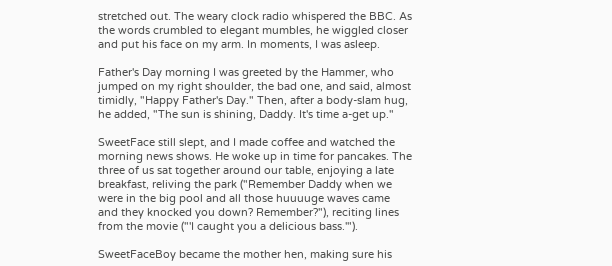stretched out. The weary clock radio whispered the BBC. As the words crumbled to elegant mumbles, he wiggled closer and put his face on my arm. In moments, I was asleep.

Father's Day morning I was greeted by the Hammer, who jumped on my right shoulder, the bad one, and said, almost timidly, "Happy Father's Day." Then, after a body-slam hug, he added, "The sun is shining, Daddy. It's time a-get up."

SweetFace still slept, and I made coffee and watched the morning news shows. He woke up in time for pancakes. The three of us sat together around our table, enjoying a late breakfast, reliving the park ("Remember Daddy when we were in the big pool and all those huuuuge waves came and they knocked you down? Remember?"), reciting lines from the movie ("'I caught you a delicious bass.'").

SweetFaceBoy became the mother hen, making sure his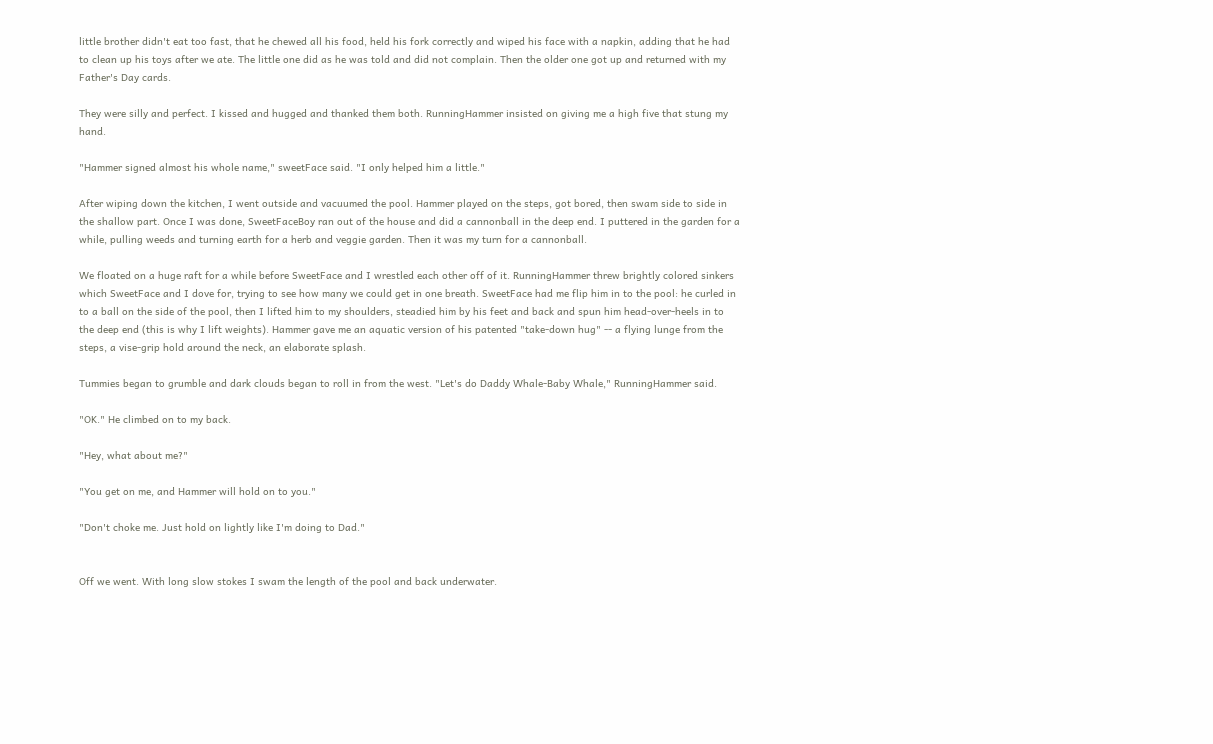little brother didn't eat too fast, that he chewed all his food, held his fork correctly and wiped his face with a napkin, adding that he had to clean up his toys after we ate. The little one did as he was told and did not complain. Then the older one got up and returned with my Father's Day cards.

They were silly and perfect. I kissed and hugged and thanked them both. RunningHammer insisted on giving me a high five that stung my hand.

"Hammer signed almost his whole name," sweetFace said. "I only helped him a little."

After wiping down the kitchen, I went outside and vacuumed the pool. Hammer played on the steps, got bored, then swam side to side in the shallow part. Once I was done, SweetFaceBoy ran out of the house and did a cannonball in the deep end. I puttered in the garden for a while, pulling weeds and turning earth for a herb and veggie garden. Then it was my turn for a cannonball.

We floated on a huge raft for a while before SweetFace and I wrestled each other off of it. RunningHammer threw brightly colored sinkers which SweetFace and I dove for, trying to see how many we could get in one breath. SweetFace had me flip him in to the pool: he curled in to a ball on the side of the pool, then I lifted him to my shoulders, steadied him by his feet and back and spun him head-over-heels in to the deep end (this is why I lift weights). Hammer gave me an aquatic version of his patented "take-down hug" -- a flying lunge from the steps, a vise-grip hold around the neck, an elaborate splash.

Tummies began to grumble and dark clouds began to roll in from the west. "Let's do Daddy Whale-Baby Whale," RunningHammer said.

"OK." He climbed on to my back.

"Hey, what about me?"

"You get on me, and Hammer will hold on to you."

"Don't choke me. Just hold on lightly like I'm doing to Dad."


Off we went. With long slow stokes I swam the length of the pool and back underwater.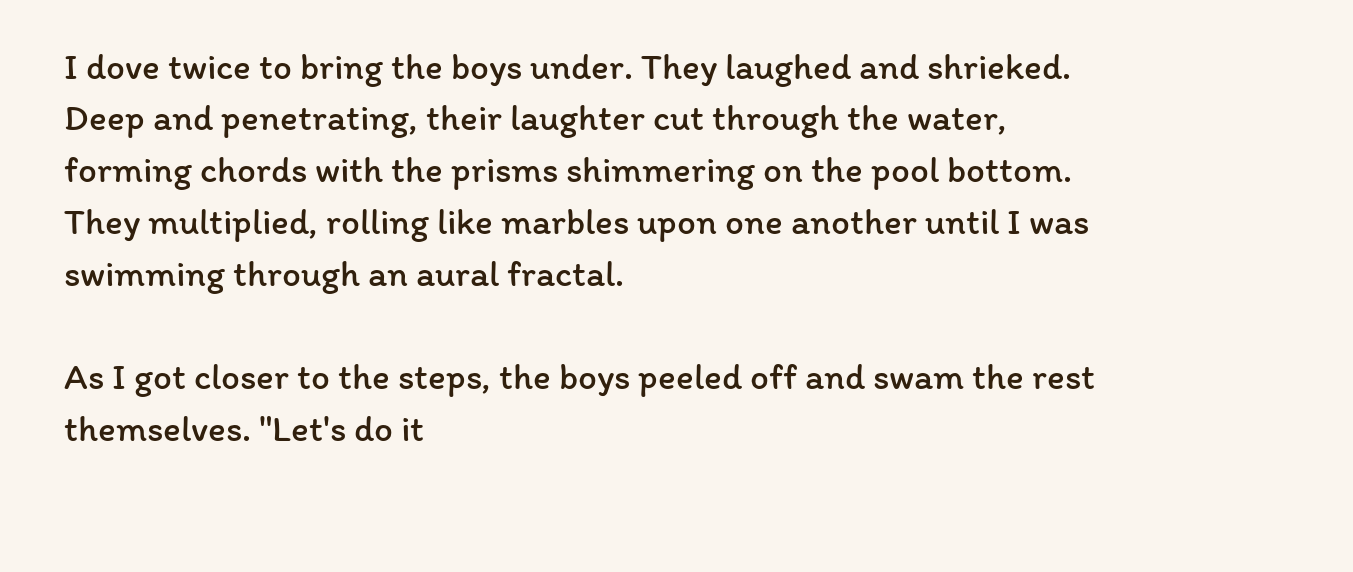I dove twice to bring the boys under. They laughed and shrieked. Deep and penetrating, their laughter cut through the water, forming chords with the prisms shimmering on the pool bottom. They multiplied, rolling like marbles upon one another until I was swimming through an aural fractal.

As I got closer to the steps, the boys peeled off and swam the rest themselves. "Let's do it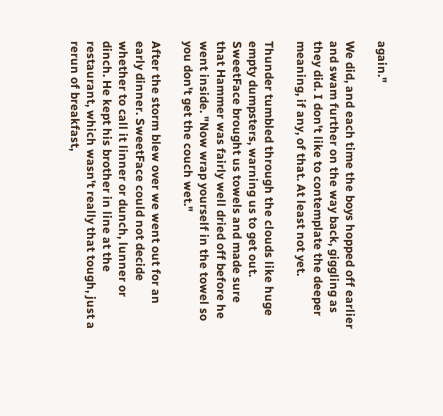again."

We did, and each time the boys hopped off earlier and swam further on the way back, giggling as they did. I don't like to contemplate the deeper meaning, if any, of that. At least not yet.

Thunder tumbled through the clouds like huge empty dumpsters, warning us to get out. SweetFace brought us towels and made sure that Hammer was fairly well dried off before he went inside. "Now wrap yourself in the towel so you don't get the couch wet."

After the storm blew over we went out for an early dinner. SweetFace could not decide whether to call it linner or dunch, lunner or dinch. He kept his brother in line at the restaurant, which wasn't really that tough, just a rerun of breakfast,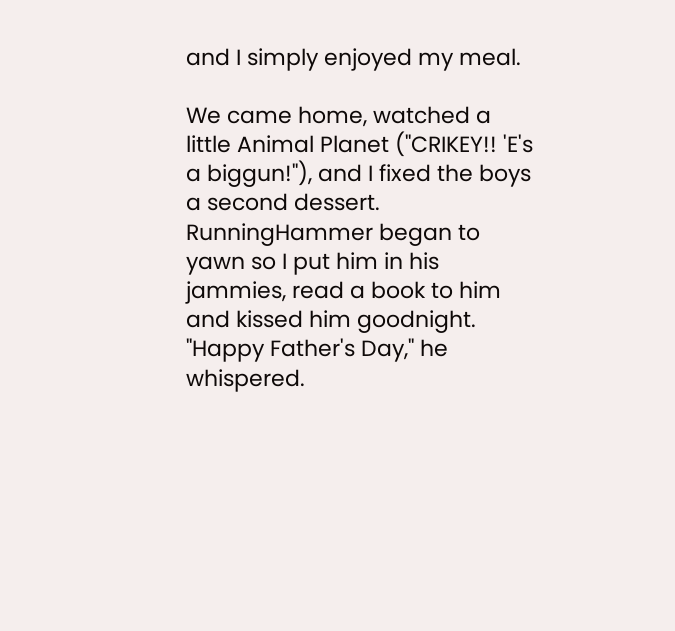and I simply enjoyed my meal.

We came home, watched a little Animal Planet ("CRIKEY!! 'E's a biggun!"), and I fixed the boys a second dessert. RunningHammer began to yawn so I put him in his jammies, read a book to him and kissed him goodnight. "Happy Father's Day," he whispered.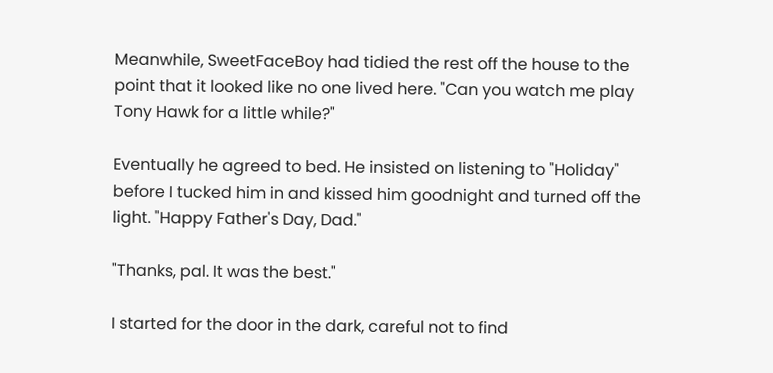Meanwhile, SweetFaceBoy had tidied the rest off the house to the point that it looked like no one lived here. "Can you watch me play Tony Hawk for a little while?"

Eventually he agreed to bed. He insisted on listening to "Holiday" before I tucked him in and kissed him goodnight and turned off the light. "Happy Father's Day, Dad."

"Thanks, pal. It was the best."

I started for the door in the dark, careful not to find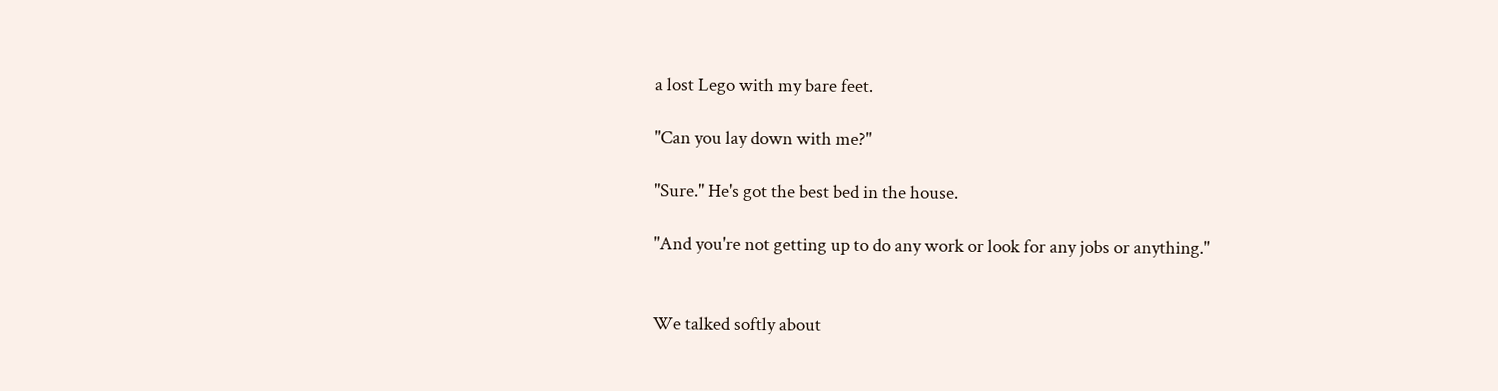a lost Lego with my bare feet.

"Can you lay down with me?"

"Sure." He's got the best bed in the house.

"And you're not getting up to do any work or look for any jobs or anything."


We talked softly about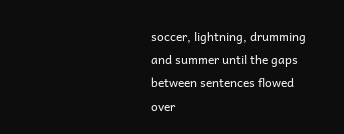soccer, lightning, drumming and summer until the gaps between sentences flowed over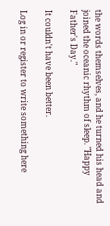the words themselves, and he turned his head and joined the oceanic rhythm of sleep. "Happy Father's Day."

It couldn't have been better.

Log in or register to write something here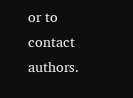or to contact authors.